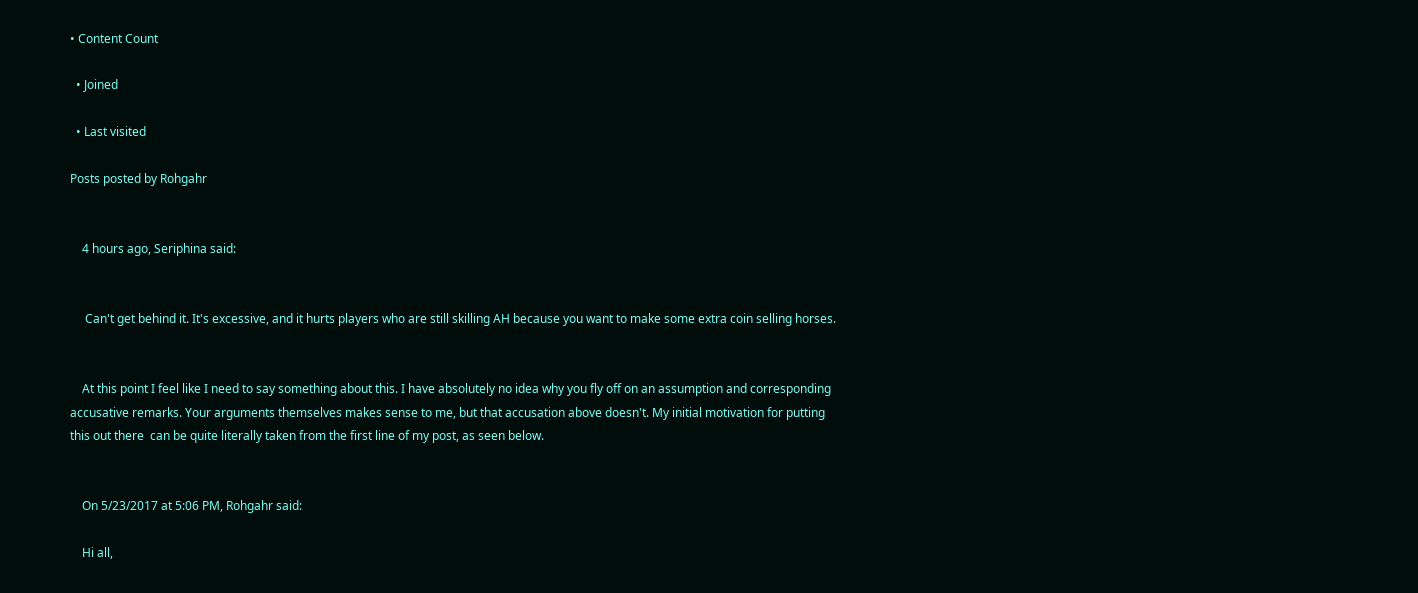• Content Count

  • Joined

  • Last visited

Posts posted by Rohgahr


    4 hours ago, Seriphina said:


     Can't get behind it. It's excessive, and it hurts players who are still skilling AH because you want to make some extra coin selling horses.


    At this point I feel like I need to say something about this. I have absolutely no idea why you fly off on an assumption and corresponding accusative remarks. Your arguments themselves makes sense to me, but that accusation above doesn't. My initial motivation for putting this out there  can be quite literally taken from the first line of my post, as seen below.


    On 5/23/2017 at 5:06 PM, Rohgahr said:

    Hi all,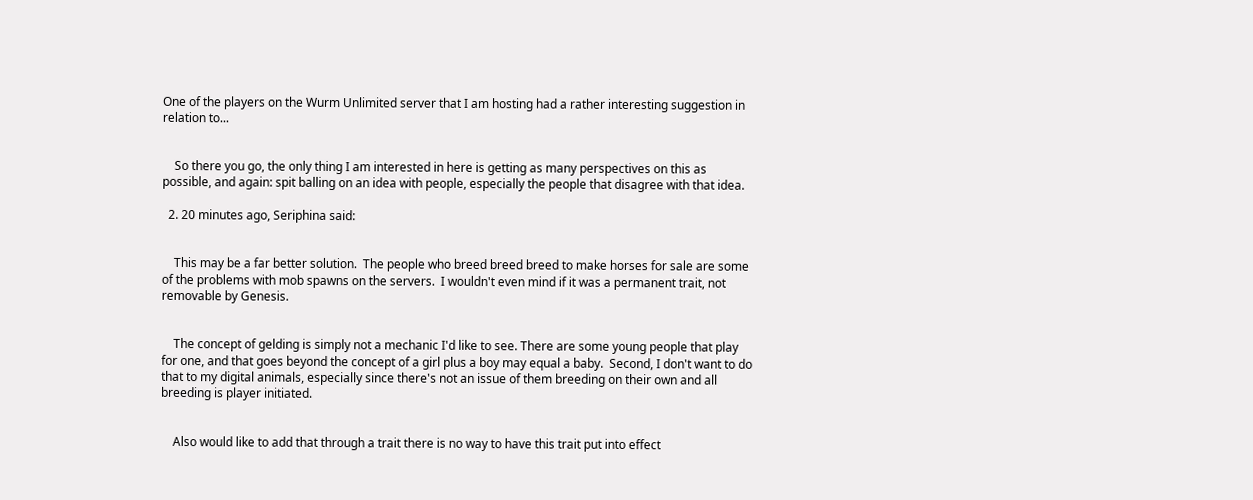One of the players on the Wurm Unlimited server that I am hosting had a rather interesting suggestion in relation to...


    So there you go, the only thing I am interested in here is getting as many perspectives on this as possible, and again: spit balling on an idea with people, especially the people that disagree with that idea.

  2. 20 minutes ago, Seriphina said:


    This may be a far better solution.  The people who breed breed breed to make horses for sale are some of the problems with mob spawns on the servers.  I wouldn't even mind if it was a permanent trait, not removable by Genesis.


    The concept of gelding is simply not a mechanic I'd like to see. There are some young people that play for one, and that goes beyond the concept of a girl plus a boy may equal a baby.  Second, I don't want to do that to my digital animals, especially since there's not an issue of them breeding on their own and all breeding is player initiated.


    Also would like to add that through a trait there is no way to have this trait put into effect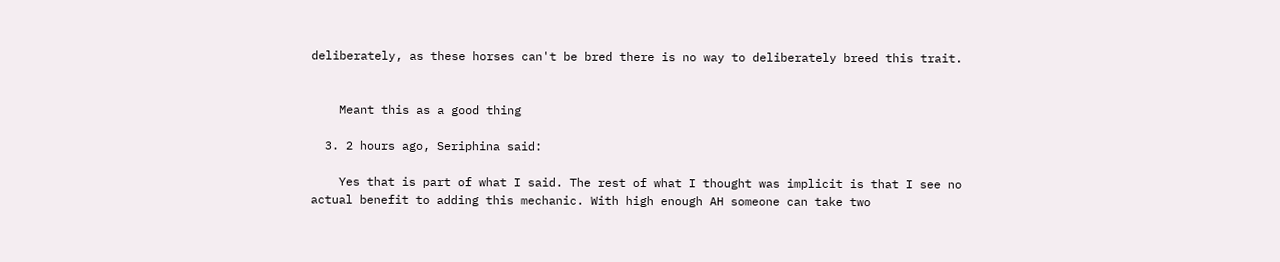deliberately, as these horses can't be bred there is no way to deliberately breed this trait.


    Meant this as a good thing

  3. 2 hours ago, Seriphina said:

    Yes that is part of what I said. The rest of what I thought was implicit is that I see no actual benefit to adding this mechanic. With high enough AH someone can take two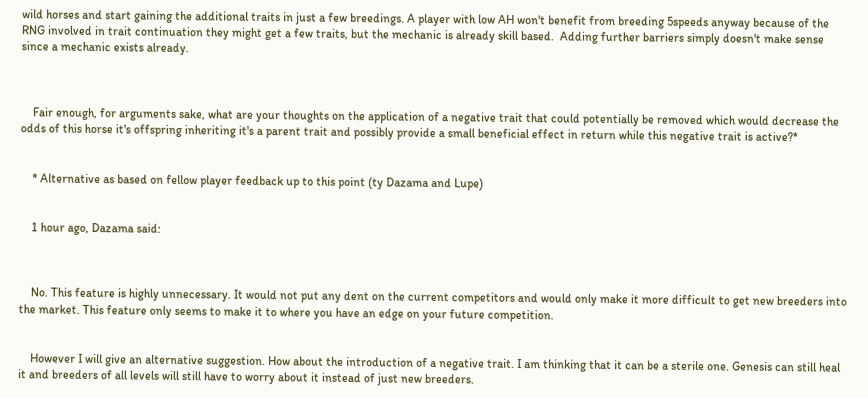wild horses and start gaining the additional traits in just a few breedings. A player with low AH won't benefit from breeding 5speeds anyway because of the RNG involved in trait continuation they might get a few traits, but the mechanic is already skill based.  Adding further barriers simply doesn't make sense since a mechanic exists already.



    Fair enough, for arguments sake, what are your thoughts on the application of a negative trait that could potentially be removed which would decrease the odds of this horse it's offspring inheriting it's a parent trait and possibly provide a small beneficial effect in return while this negative trait is active?*


    * Alternative as based on fellow player feedback up to this point (ty Dazama and Lupe)


    1 hour ago, Dazama said:



    No. This feature is highly unnecessary. It would not put any dent on the current competitors and would only make it more difficult to get new breeders into the market. This feature only seems to make it to where you have an edge on your future competition.


    However I will give an alternative suggestion. How about the introduction of a negative trait. I am thinking that it can be a sterile one. Genesis can still heal it and breeders of all levels will still have to worry about it instead of just new breeders.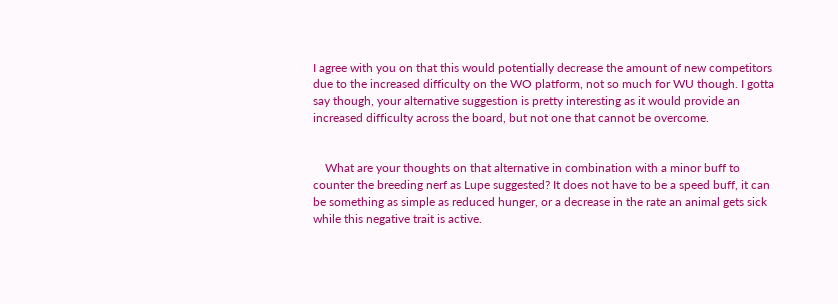I agree with you on that this would potentially decrease the amount of new competitors due to the increased difficulty on the WO platform, not so much for WU though. I gotta say though, your alternative suggestion is pretty interesting as it would provide an increased difficulty across the board, but not one that cannot be overcome.


    What are your thoughts on that alternative in combination with a minor buff to counter the breeding nerf as Lupe suggested? It does not have to be a speed buff, it can be something as simple as reduced hunger, or a decrease in the rate an animal gets sick while this negative trait is active.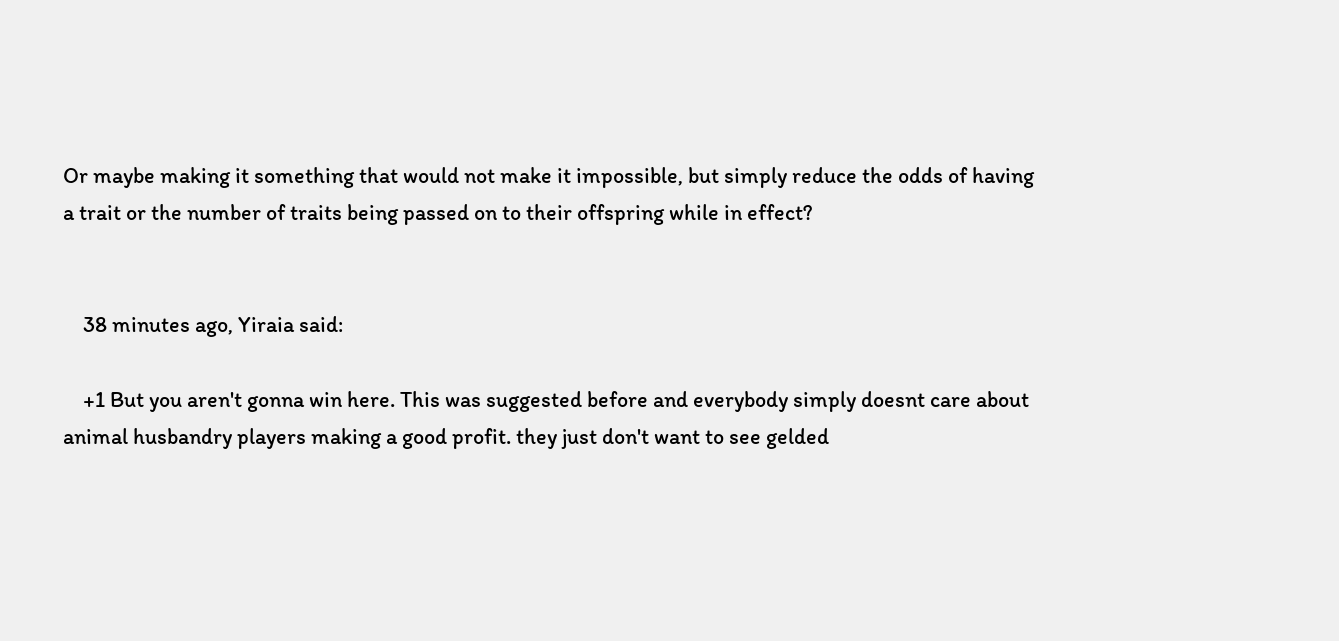Or maybe making it something that would not make it impossible, but simply reduce the odds of having a trait or the number of traits being passed on to their offspring while in effect?


    38 minutes ago, Yiraia said:

    +1 But you aren't gonna win here. This was suggested before and everybody simply doesnt care about animal husbandry players making a good profit. they just don't want to see gelded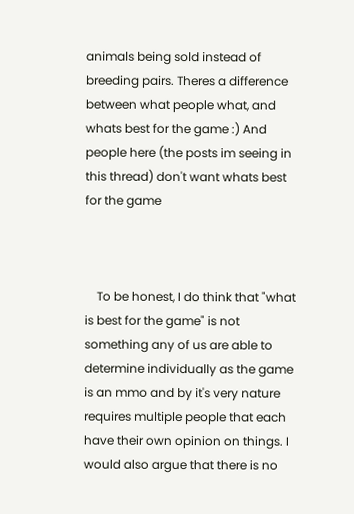animals being sold instead of breeding pairs. Theres a difference between what people what, and whats best for the game :) And people here (the posts im seeing in this thread) don't want whats best for the game



    To be honest, I do think that "what is best for the game" is not something any of us are able to determine individually as the game is an mmo and by it's very nature requires multiple people that each have their own opinion on things. I would also argue that there is no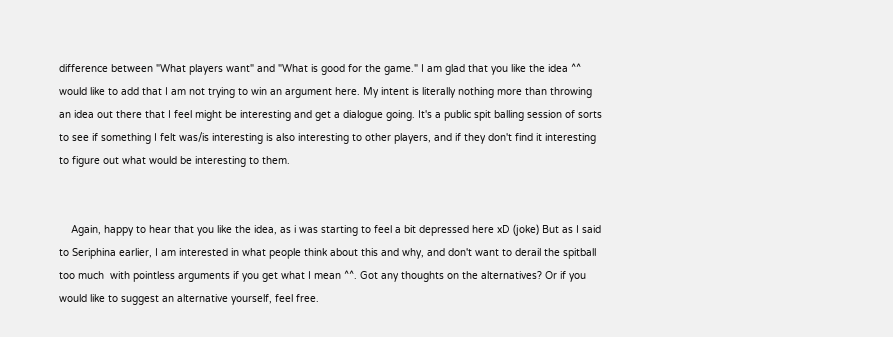difference between "What players want" and "What is good for the game." I am glad that you like the idea ^^ would like to add that I am not trying to win an argument here. My intent is literally nothing more than throwing an idea out there that I feel might be interesting and get a dialogue going. It's a public spit balling session of sorts to see if something I felt was/is interesting is also interesting to other players, and if they don't find it interesting to figure out what would be interesting to them.


    Again, happy to hear that you like the idea, as i was starting to feel a bit depressed here xD (joke) But as I said to Seriphina earlier, I am interested in what people think about this and why, and don't want to derail the spitball too much  with pointless arguments if you get what I mean ^^. Got any thoughts on the alternatives? Or if you would like to suggest an alternative yourself, feel free.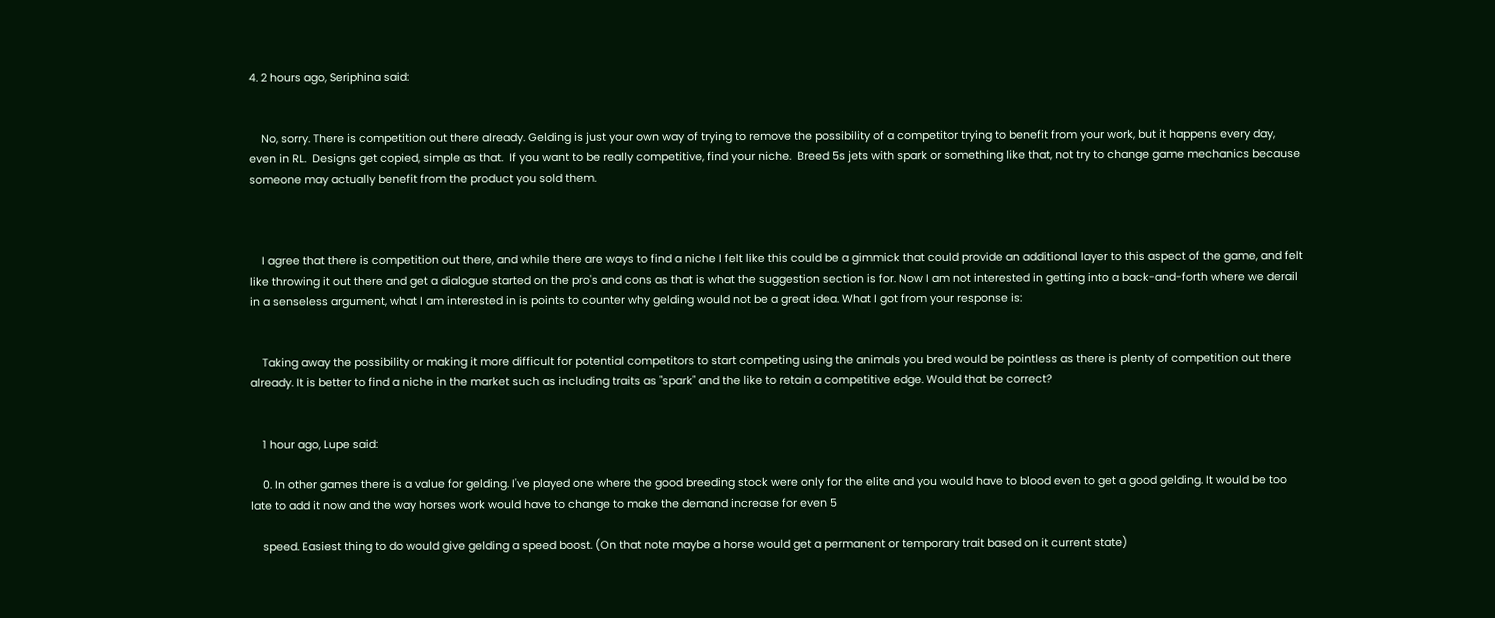4. 2 hours ago, Seriphina said:


    No, sorry. There is competition out there already. Gelding is just your own way of trying to remove the possibility of a competitor trying to benefit from your work, but it happens every day, even in RL.  Designs get copied, simple as that.  If you want to be really competitive, find your niche.  Breed 5s jets with spark or something like that, not try to change game mechanics because someone may actually benefit from the product you sold them.



    I agree that there is competition out there, and while there are ways to find a niche I felt like this could be a gimmick that could provide an additional layer to this aspect of the game, and felt like throwing it out there and get a dialogue started on the pro's and cons as that is what the suggestion section is for. Now I am not interested in getting into a back-and-forth where we derail in a senseless argument, what I am interested in is points to counter why gelding would not be a great idea. What I got from your response is:


    Taking away the possibility or making it more difficult for potential competitors to start competing using the animals you bred would be pointless as there is plenty of competition out there already. It is better to find a niche in the market such as including traits as "spark" and the like to retain a competitive edge. Would that be correct?


    1 hour ago, Lupe said:

    0. In other games there is a value for gelding. I've played one where the good breeding stock were only for the elite and you would have to blood even to get a good gelding. It would be too late to add it now and the way horses work would have to change to make the demand increase for even 5

    speed. Easiest thing to do would give gelding a speed boost. (On that note maybe a horse would get a permanent or temporary trait based on it current state)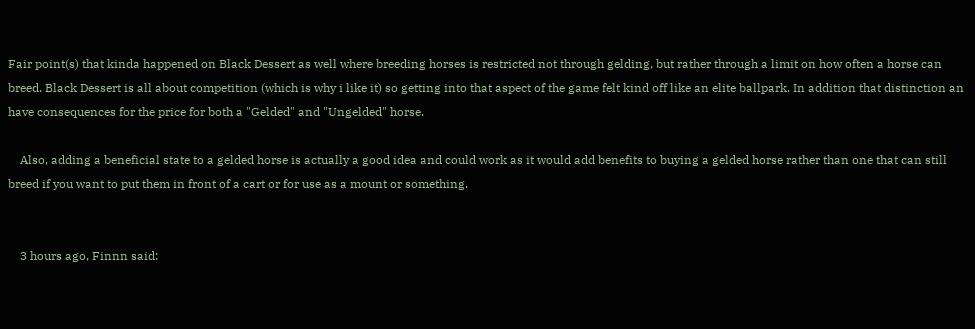Fair point(s) that kinda happened on Black Dessert as well where breeding horses is restricted not through gelding, but rather through a limit on how often a horse can breed. Black Dessert is all about competition (which is why i like it) so getting into that aspect of the game felt kind off like an elite ballpark. In addition that distinction an have consequences for the price for both a "Gelded" and "Ungelded" horse.

    Also, adding a beneficial state to a gelded horse is actually a good idea and could work as it would add benefits to buying a gelded horse rather than one that can still breed if you want to put them in front of a cart or for use as a mount or something.


    3 hours ago, Finnn said: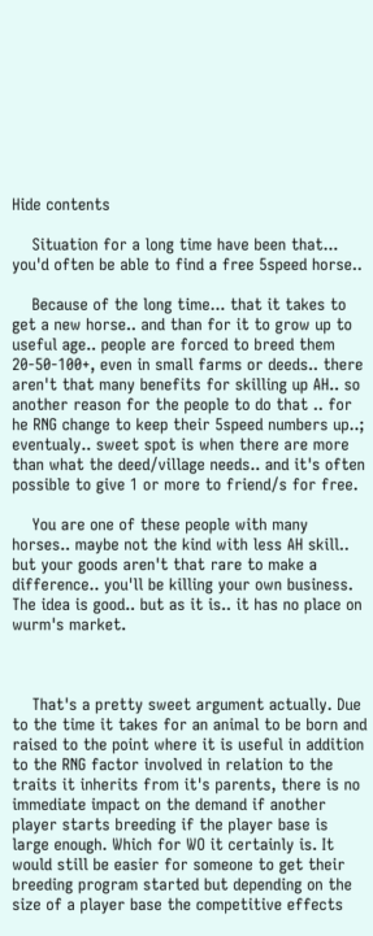Hide contents

    Situation for a long time have been that... you'd often be able to find a free 5speed horse..

    Because of the long time... that it takes to get a new horse.. and than for it to grow up to useful age.. people are forced to breed them 20-50-100+, even in small farms or deeds.. there aren't that many benefits for skilling up AH.. so another reason for the people to do that .. for he RNG change to keep their 5speed numbers up..; eventualy.. sweet spot is when there are more than what the deed/village needs.. and it's often possible to give 1 or more to friend/s for free.

    You are one of these people with many horses.. maybe not the kind with less AH skill.. but your goods aren't that rare to make a difference.. you'll be killing your own business. The idea is good.. but as it is.. it has no place on wurm's market.



    That's a pretty sweet argument actually. Due to the time it takes for an animal to be born and raised to the point where it is useful in addition to the RNG factor involved in relation to the traits it inherits from it's parents, there is no immediate impact on the demand if another player starts breeding if the player base is large enough. Which for WO it certainly is. It would still be easier for someone to get their breeding program started but depending on the size of a player base the competitive effects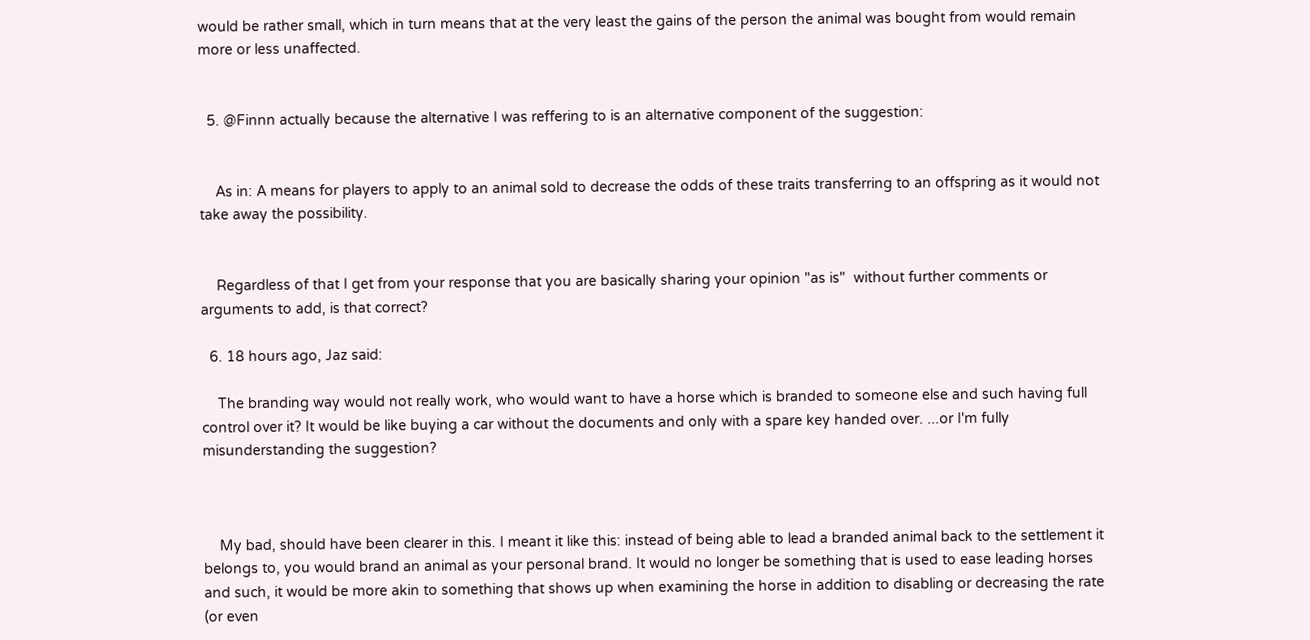would be rather small, which in turn means that at the very least the gains of the person the animal was bought from would remain more or less unaffected.


  5. @Finnn actually because the alternative I was reffering to is an alternative component of the suggestion:


    As in: A means for players to apply to an animal sold to decrease the odds of these traits transferring to an offspring as it would not take away the possibility.


    Regardless of that I get from your response that you are basically sharing your opinion "as is"  without further comments or arguments to add, is that correct?

  6. 18 hours ago, Jaz said:

    The branding way would not really work, who would want to have a horse which is branded to someone else and such having full control over it? It would be like buying a car without the documents and only with a spare key handed over. ...or I'm fully misunderstanding the suggestion?



    My bad, should have been clearer in this. I meant it like this: instead of being able to lead a branded animal back to the settlement it belongs to, you would brand an animal as your personal brand. It would no longer be something that is used to ease leading horses and such, it would be more akin to something that shows up when examining the horse in addition to disabling or decreasing the rate (or even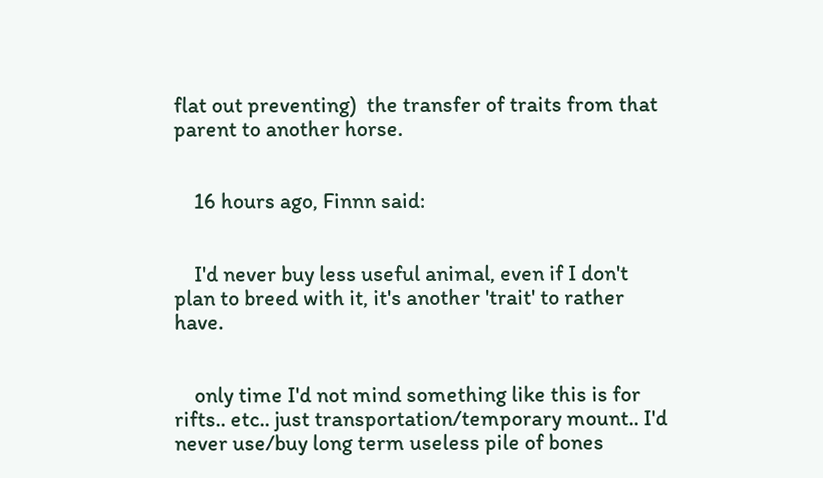flat out preventing)  the transfer of traits from that parent to another horse.


    16 hours ago, Finnn said:


    I'd never buy less useful animal, even if I don't plan to breed with it, it's another 'trait' to rather have.


    only time I'd not mind something like this is for rifts.. etc.. just transportation/temporary mount.. I'd never use/buy long term useless pile of bones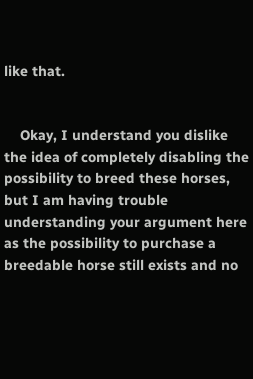like that.


    Okay, I understand you dislike the idea of completely disabling the possibility to breed these horses, but I am having trouble understanding your argument here as the possibility to purchase a breedable horse still exists and no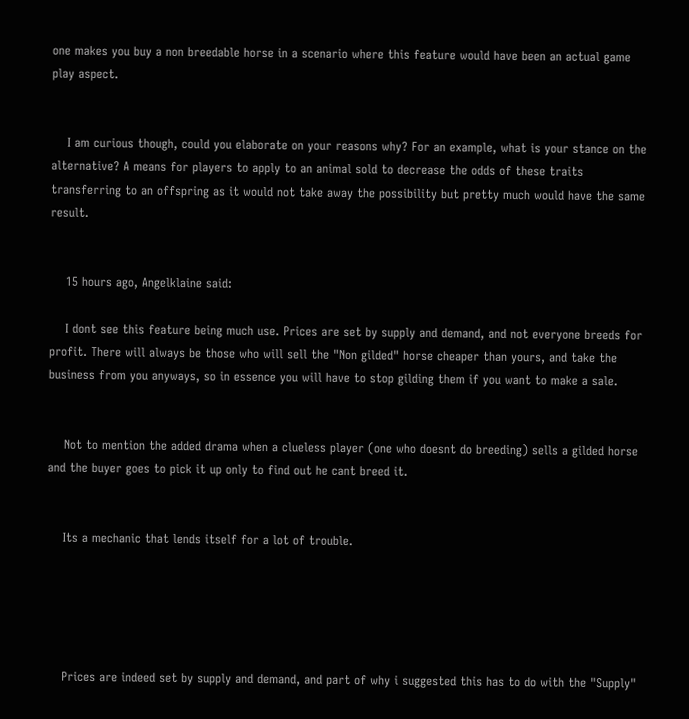one makes you buy a non breedable horse in a scenario where this feature would have been an actual game play aspect.


    I am curious though, could you elaborate on your reasons why? For an example, what is your stance on the alternative? A means for players to apply to an animal sold to decrease the odds of these traits transferring to an offspring as it would not take away the possibility but pretty much would have the same result.


    15 hours ago, Angelklaine said:

    I dont see this feature being much use. Prices are set by supply and demand, and not everyone breeds for profit. There will always be those who will sell the "Non gilded" horse cheaper than yours, and take the business from you anyways, so in essence you will have to stop gilding them if you want to make a sale.


    Not to mention the added drama when a clueless player (one who doesnt do breeding) sells a gilded horse and the buyer goes to pick it up only to find out he cant breed it.


    Its a mechanic that lends itself for a lot of trouble.





    Prices are indeed set by supply and demand, and part of why i suggested this has to do with the "Supply"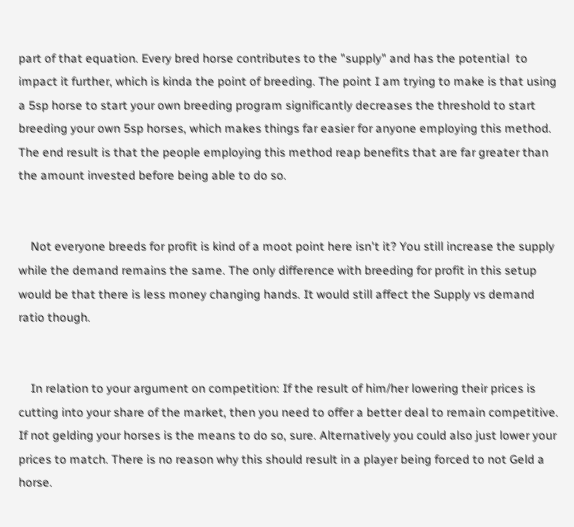part of that equation. Every bred horse contributes to the "supply" and has the potential  to impact it further, which is kinda the point of breeding. The point I am trying to make is that using a 5sp horse to start your own breeding program significantly decreases the threshold to start breeding your own 5sp horses, which makes things far easier for anyone employing this method. The end result is that the people employing this method reap benefits that are far greater than the amount invested before being able to do so.


    Not everyone breeds for profit is kind of a moot point here isn't it? You still increase the supply while the demand remains the same. The only difference with breeding for profit in this setup would be that there is less money changing hands. It would still affect the Supply vs demand ratio though.


    In relation to your argument on competition: If the result of him/her lowering their prices is cutting into your share of the market, then you need to offer a better deal to remain competitive. If not gelding your horses is the means to do so, sure. Alternatively you could also just lower your prices to match. There is no reason why this should result in a player being forced to not Geld a horse.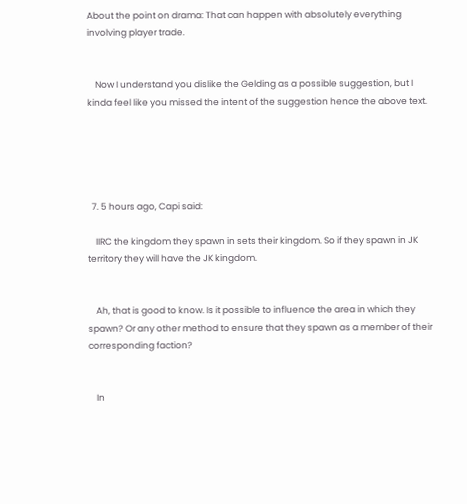About the point on drama: That can happen with absolutely everything involving player trade.


    Now I understand you dislike the Gelding as a possible suggestion, but I kinda feel like you missed the intent of the suggestion hence the above text.





  7. 5 hours ago, Capi said:

    IIRC the kingdom they spawn in sets their kingdom. So if they spawn in JK territory they will have the JK kingdom.


    Ah, that is good to know. Is it possible to influence the area in which they spawn? Or any other method to ensure that they spawn as a member of their corresponding faction?


    In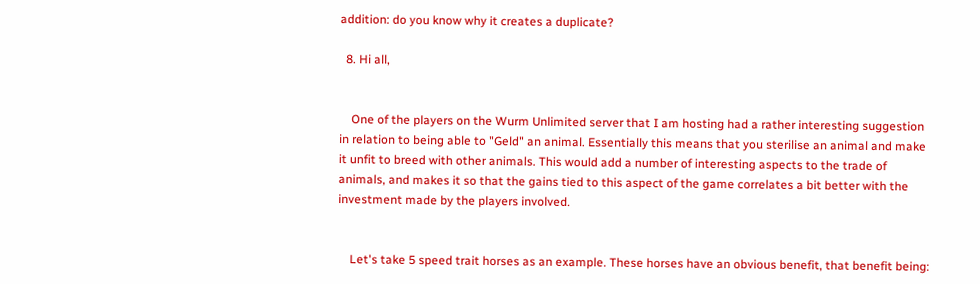addition: do you know why it creates a duplicate?

  8. Hi all,


    One of the players on the Wurm Unlimited server that I am hosting had a rather interesting suggestion in relation to being able to "Geld" an animal. Essentially this means that you sterilise an animal and make it unfit to breed with other animals. This would add a number of interesting aspects to the trade of animals, and makes it so that the gains tied to this aspect of the game correlates a bit better with the investment made by the players involved.


    Let's take 5 speed trait horses as an example. These horses have an obvious benefit, that benefit being: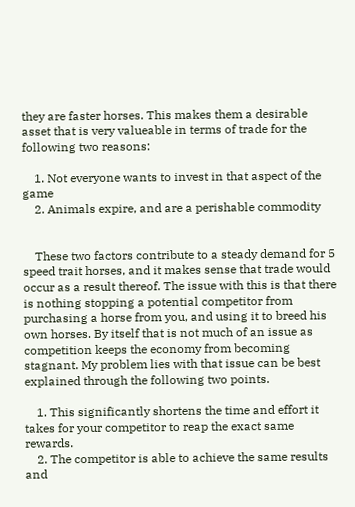they are faster horses. This makes them a desirable asset that is very valueable in terms of trade for the following two reasons:

    1. Not everyone wants to invest in that aspect of the game
    2. Animals expire, and are a perishable commodity


    These two factors contribute to a steady demand for 5 speed trait horses, and it makes sense that trade would occur as a result thereof. The issue with this is that there is nothing stopping a potential competitor from purchasing a horse from you, and using it to breed his own horses. By itself that is not much of an issue as competition keeps the economy from becoming stagnant. My problem lies with that issue can be best explained through the following two points.

    1. This significantly shortens the time and effort it takes for your competitor to reap the exact same rewards.
    2. The competitor is able to achieve the same results and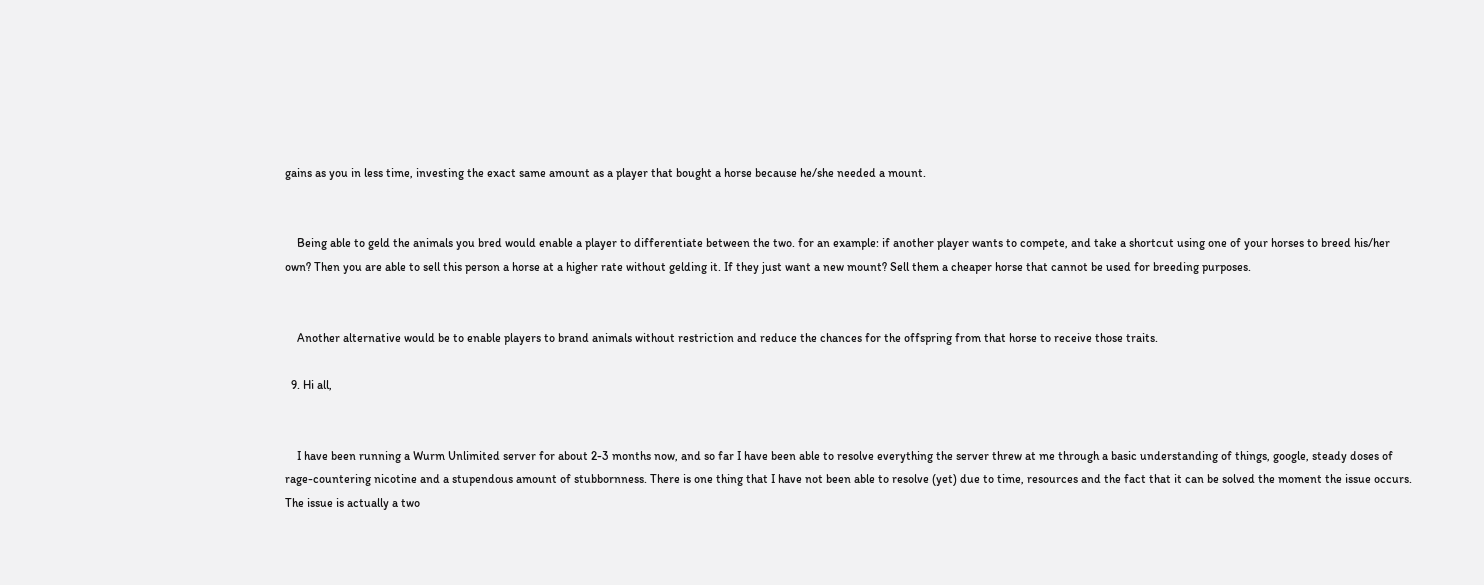gains as you in less time, investing the exact same amount as a player that bought a horse because he/she needed a mount.


    Being able to geld the animals you bred would enable a player to differentiate between the two. for an example: if another player wants to compete, and take a shortcut using one of your horses to breed his/her own? Then you are able to sell this person a horse at a higher rate without gelding it. If they just want a new mount? Sell them a cheaper horse that cannot be used for breeding purposes.


    Another alternative would be to enable players to brand animals without restriction and reduce the chances for the offspring from that horse to receive those traits.

  9. Hi all,


    I have been running a Wurm Unlimited server for about 2-3 months now, and so far I have been able to resolve everything the server threw at me through a basic understanding of things, google, steady doses of rage-countering nicotine and a stupendous amount of stubbornness. There is one thing that I have not been able to resolve (yet) due to time, resources and the fact that it can be solved the moment the issue occurs. The issue is actually a two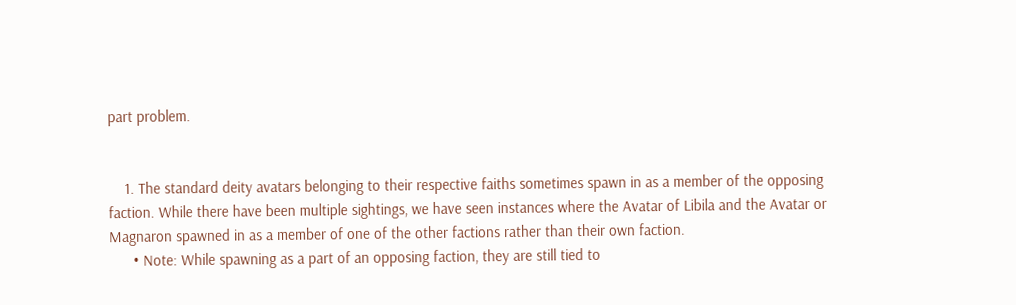part problem.


    1. The standard deity avatars belonging to their respective faiths sometimes spawn in as a member of the opposing faction. While there have been multiple sightings, we have seen instances where the Avatar of Libila and the Avatar or Magnaron spawned in as a member of one of the other factions rather than their own faction.
      • Note: While spawning as a part of an opposing faction, they are still tied to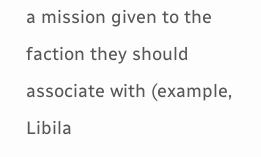a mission given to the faction they should associate with (example, Libila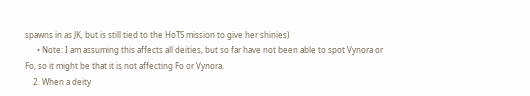spawns in as JK, but is still tied to the HoTS mission to give her shinies)
      • Note: I am assuming this affects all deities, but so far have not been able to spot Vynora or Fo, so it might be that it is not affecting Fo or Vynora.
    2. When a deity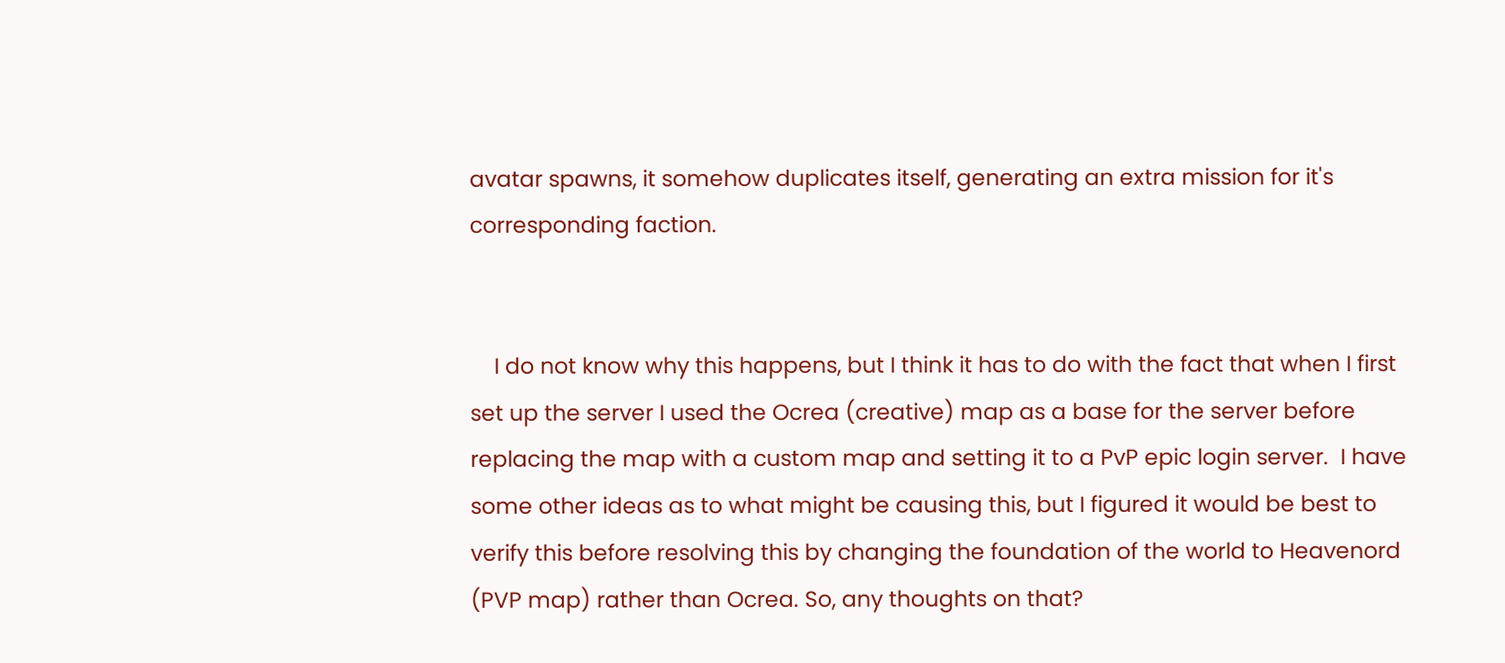avatar spawns, it somehow duplicates itself, generating an extra mission for it's corresponding faction.


    I do not know why this happens, but I think it has to do with the fact that when I first set up the server I used the Ocrea (creative) map as a base for the server before replacing the map with a custom map and setting it to a PvP epic login server.  I have some other ideas as to what might be causing this, but I figured it would be best to verify this before resolving this by changing the foundation of the world to Heavenord (PVP map) rather than Ocrea. So, any thoughts on that?